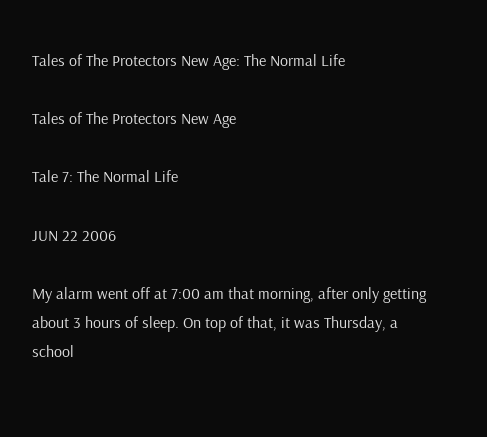Tales of The Protectors New Age: The Normal Life

Tales of The Protectors New Age

Tale 7: The Normal Life

JUN 22 2006

My alarm went off at 7:00 am that morning, after only getting about 3 hours of sleep. On top of that, it was Thursday, a school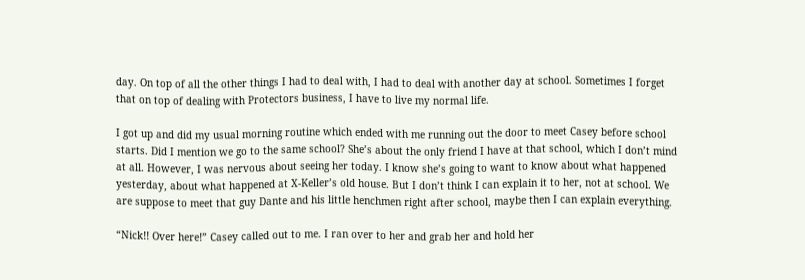day. On top of all the other things I had to deal with, I had to deal with another day at school. Sometimes I forget that on top of dealing with Protectors business, I have to live my normal life.

I got up and did my usual morning routine which ended with me running out the door to meet Casey before school starts. Did I mention we go to the same school? She’s about the only friend I have at that school, which I don’t mind at all. However, I was nervous about seeing her today. I know she’s going to want to know about what happened yesterday, about what happened at X-Keller’s old house. But I don’t think I can explain it to her, not at school. We are suppose to meet that guy Dante and his little henchmen right after school, maybe then I can explain everything.

“Nick!! Over here!” Casey called out to me. I ran over to her and grab her and hold her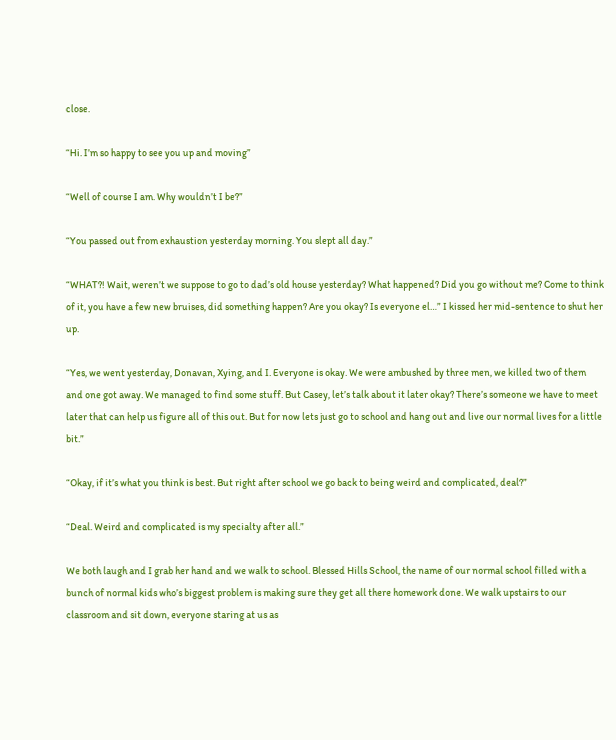close.

“Hi. I’m so happy to see you up and moving”

“Well of course I am. Why wouldn’t I be?”

“You passed out from exhaustion yesterday morning. You slept all day.”

“WHAT?! Wait, weren’t we suppose to go to dad’s old house yesterday? What happened? Did you go without me? Come to think of it, you have a few new bruises, did something happen? Are you okay? Is everyone el…” I kissed her mid-sentence to shut her up.

“Yes, we went yesterday, Donavan, Xying, and I. Everyone is okay. We were ambushed by three men, we killed two of them and one got away. We managed to find some stuff. But Casey, let’s talk about it later okay? There’s someone we have to meet later that can help us figure all of this out. But for now lets just go to school and hang out and live our normal lives for a little bit.”

“Okay, if it’s what you think is best. But right after school we go back to being weird and complicated, deal?”

“Deal. Weird and complicated is my specialty after all.”

We both laugh and I grab her hand and we walk to school. Blessed Hills School, the name of our normal school filled with a bunch of normal kids who’s biggest problem is making sure they get all there homework done. We walk upstairs to our classroom and sit down, everyone staring at us as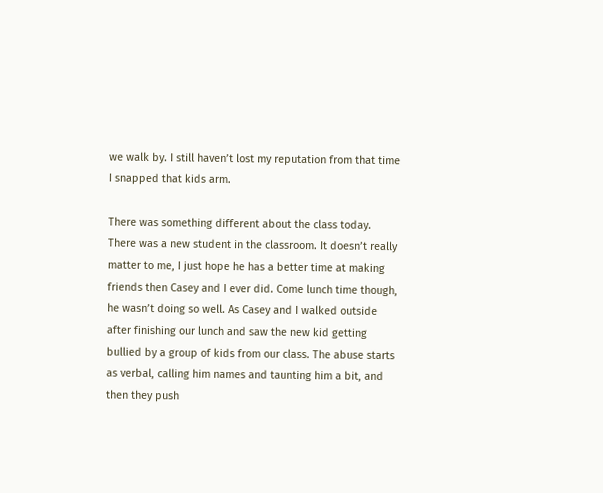we walk by. I still haven’t lost my reputation from that time I snapped that kids arm.

There was something different about the class today. There was a new student in the classroom. It doesn’t really matter to me, I just hope he has a better time at making friends then Casey and I ever did. Come lunch time though, he wasn’t doing so well. As Casey and I walked outside after finishing our lunch and saw the new kid getting bullied by a group of kids from our class. The abuse starts as verbal, calling him names and taunting him a bit, and then they push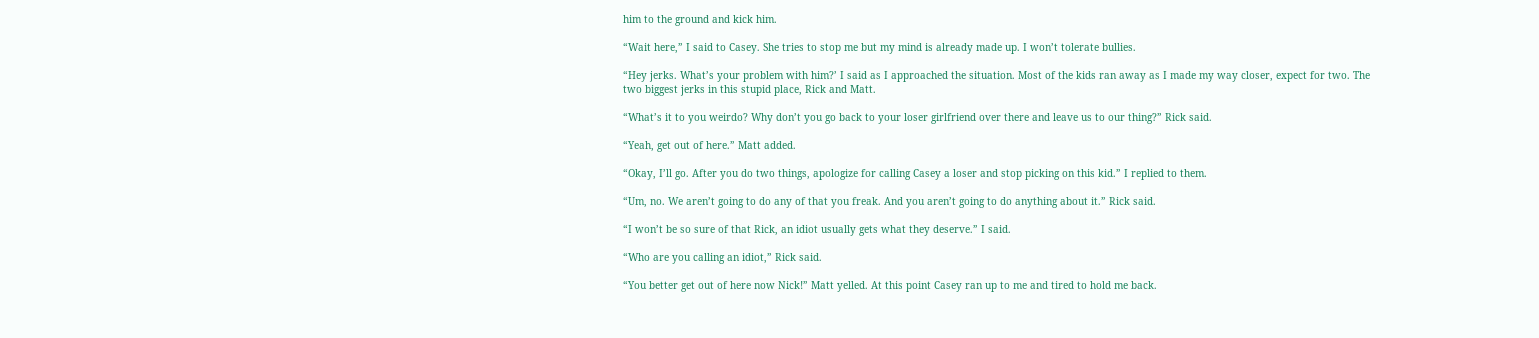him to the ground and kick him.

“Wait here,” I said to Casey. She tries to stop me but my mind is already made up. I won’t tolerate bullies.

“Hey jerks. What’s your problem with him?’ I said as I approached the situation. Most of the kids ran away as I made my way closer, expect for two. The two biggest jerks in this stupid place, Rick and Matt.

“What’s it to you weirdo? Why don’t you go back to your loser girlfriend over there and leave us to our thing?” Rick said.

“Yeah, get out of here.” Matt added.

“Okay, I’ll go. After you do two things, apologize for calling Casey a loser and stop picking on this kid.” I replied to them.

“Um, no. We aren’t going to do any of that you freak. And you aren’t going to do anything about it.” Rick said.

“I won’t be so sure of that Rick, an idiot usually gets what they deserve.” I said.

“Who are you calling an idiot,” Rick said.

“You better get out of here now Nick!” Matt yelled. At this point Casey ran up to me and tired to hold me back.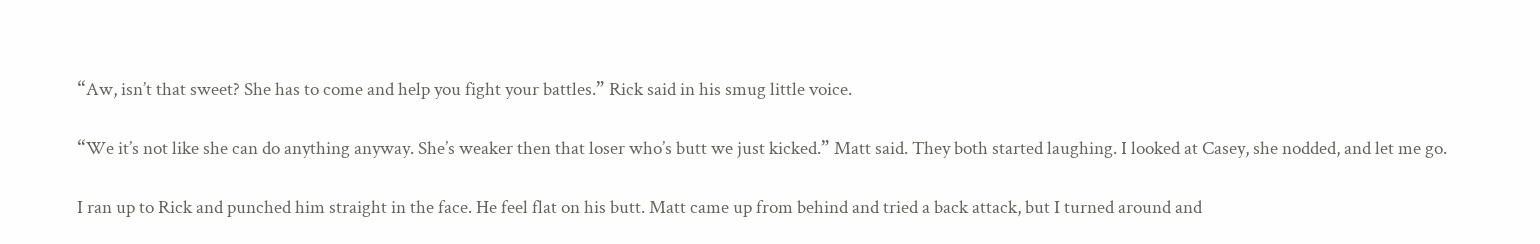“Aw, isn’t that sweet? She has to come and help you fight your battles.” Rick said in his smug little voice.

“We it’s not like she can do anything anyway. She’s weaker then that loser who’s butt we just kicked.” Matt said. They both started laughing. I looked at Casey, she nodded, and let me go.

I ran up to Rick and punched him straight in the face. He feel flat on his butt. Matt came up from behind and tried a back attack, but I turned around and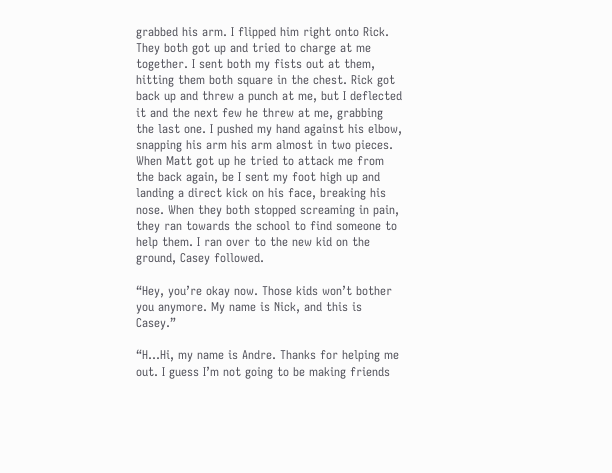grabbed his arm. I flipped him right onto Rick. They both got up and tried to charge at me together. I sent both my fists out at them, hitting them both square in the chest. Rick got back up and threw a punch at me, but I deflected it and the next few he threw at me, grabbing the last one. I pushed my hand against his elbow, snapping his arm his arm almost in two pieces. When Matt got up he tried to attack me from the back again, be I sent my foot high up and landing a direct kick on his face, breaking his nose. When they both stopped screaming in pain, they ran towards the school to find someone to help them. I ran over to the new kid on the ground, Casey followed.

“Hey, you’re okay now. Those kids won’t bother you anymore. My name is Nick, and this is Casey.”

“H…Hi, my name is Andre. Thanks for helping me out. I guess I’m not going to be making friends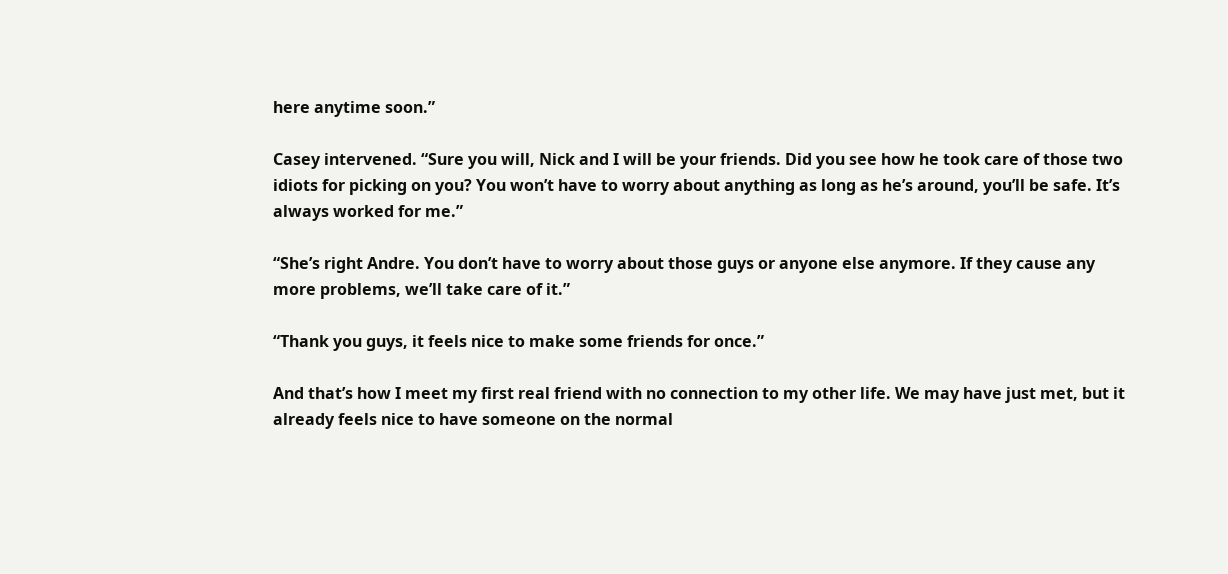here anytime soon.”

Casey intervened. “Sure you will, Nick and I will be your friends. Did you see how he took care of those two idiots for picking on you? You won’t have to worry about anything as long as he’s around, you’ll be safe. It’s always worked for me.”

“She’s right Andre. You don’t have to worry about those guys or anyone else anymore. If they cause any more problems, we’ll take care of it.”

“Thank you guys, it feels nice to make some friends for once.”

And that’s how I meet my first real friend with no connection to my other life. We may have just met, but it already feels nice to have someone on the normal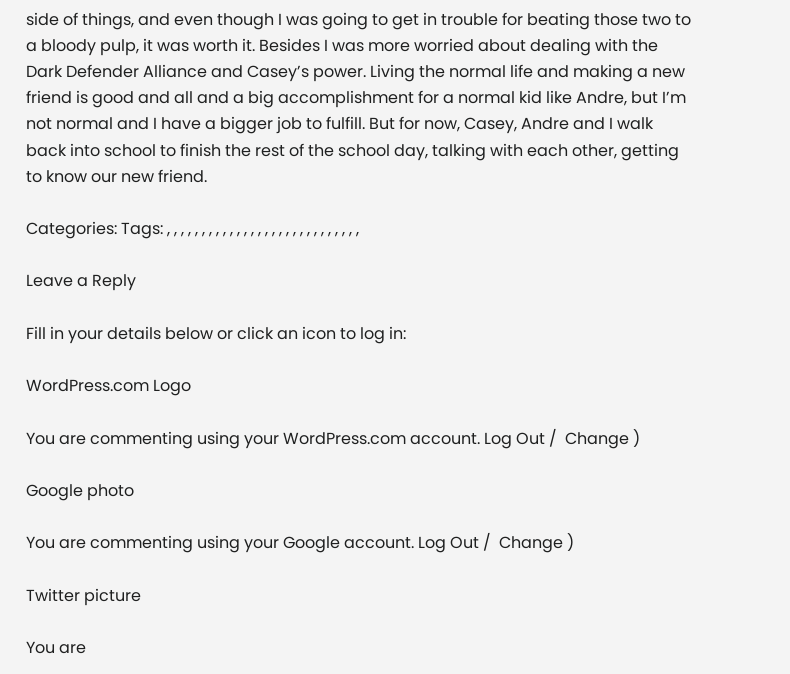side of things, and even though I was going to get in trouble for beating those two to a bloody pulp, it was worth it. Besides I was more worried about dealing with the Dark Defender Alliance and Casey’s power. Living the normal life and making a new friend is good and all and a big accomplishment for a normal kid like Andre, but I’m not normal and I have a bigger job to fulfill. But for now, Casey, Andre and I walk back into school to finish the rest of the school day, talking with each other, getting to know our new friend.

Categories: Tags: , , , , , , , , , , , , , , , , , , , , , , , , , , , ,

Leave a Reply

Fill in your details below or click an icon to log in:

WordPress.com Logo

You are commenting using your WordPress.com account. Log Out /  Change )

Google photo

You are commenting using your Google account. Log Out /  Change )

Twitter picture

You are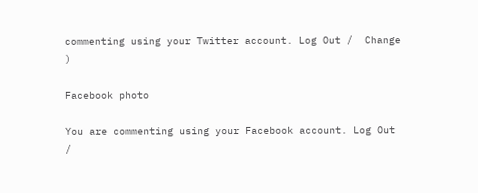commenting using your Twitter account. Log Out /  Change )

Facebook photo

You are commenting using your Facebook account. Log Out /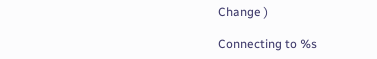Change )

Connecting to %s